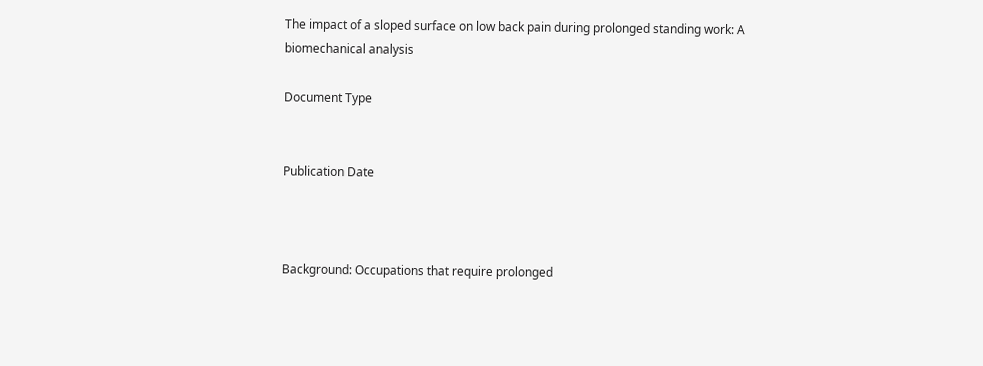The impact of a sloped surface on low back pain during prolonged standing work: A biomechanical analysis

Document Type


Publication Date



Background: Occupations that require prolonged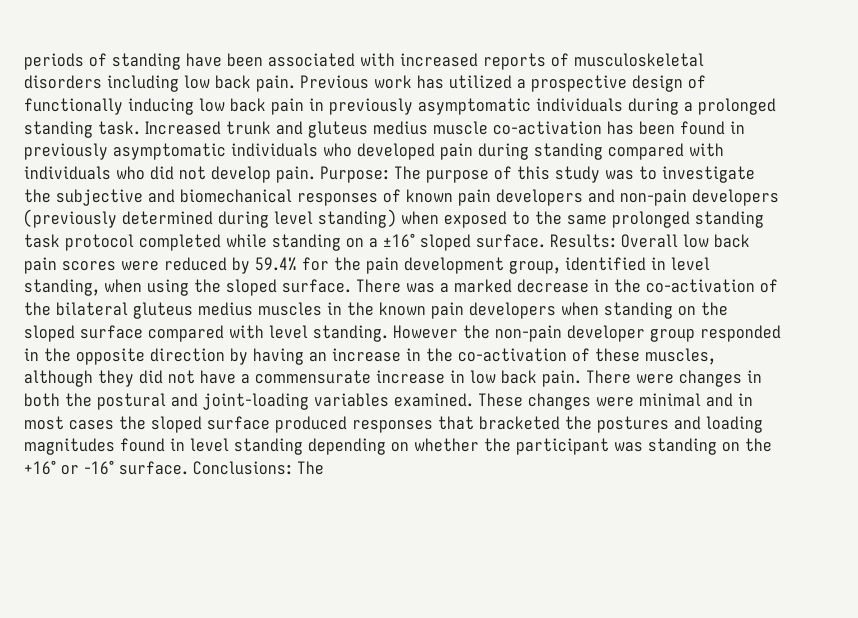periods of standing have been associated with increased reports of musculoskeletal disorders including low back pain. Previous work has utilized a prospective design of functionally inducing low back pain in previously asymptomatic individuals during a prolonged standing task. Increased trunk and gluteus medius muscle co-activation has been found in previously asymptomatic individuals who developed pain during standing compared with individuals who did not develop pain. Purpose: The purpose of this study was to investigate the subjective and biomechanical responses of known pain developers and non-pain developers (previously determined during level standing) when exposed to the same prolonged standing task protocol completed while standing on a ±16° sloped surface. Results: Overall low back pain scores were reduced by 59.4% for the pain development group, identified in level standing, when using the sloped surface. There was a marked decrease in the co-activation of the bilateral gluteus medius muscles in the known pain developers when standing on the sloped surface compared with level standing. However the non-pain developer group responded in the opposite direction by having an increase in the co-activation of these muscles, although they did not have a commensurate increase in low back pain. There were changes in both the postural and joint-loading variables examined. These changes were minimal and in most cases the sloped surface produced responses that bracketed the postures and loading magnitudes found in level standing depending on whether the participant was standing on the +16° or -16° surface. Conclusions: The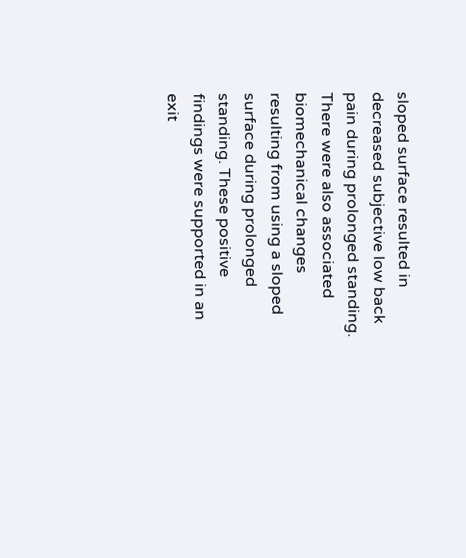sloped surface resulted in decreased subjective low back pain during prolonged standing. There were also associated biomechanical changes resulting from using a sloped surface during prolonged standing. These positive findings were supported in an exit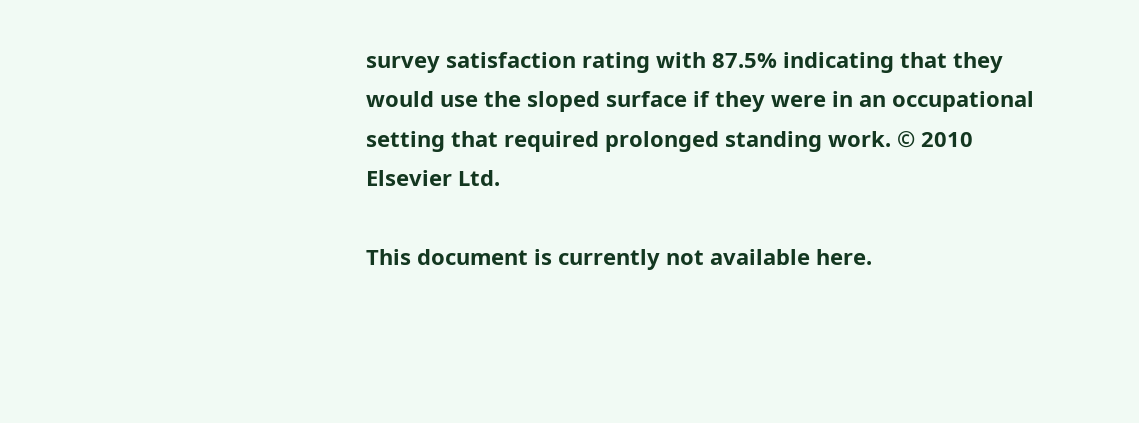survey satisfaction rating with 87.5% indicating that they would use the sloped surface if they were in an occupational setting that required prolonged standing work. © 2010 Elsevier Ltd.

This document is currently not available here.